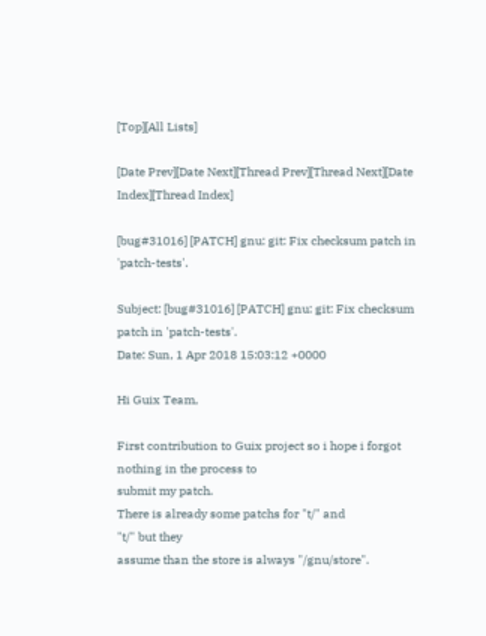[Top][All Lists]

[Date Prev][Date Next][Thread Prev][Thread Next][Date Index][Thread Index]

[bug#31016] [PATCH] gnu: git: Fix checksum patch in 'patch-tests'.

Subject: [bug#31016] [PATCH] gnu: git: Fix checksum patch in 'patch-tests'.
Date: Sun, 1 Apr 2018 15:03:12 +0000

Hi Guix Team,

First contribution to Guix project so i hope i forgot nothing in the process to
submit my patch.
There is already some patchs for "t/" and
"t/" but they
assume than the store is always "/gnu/store".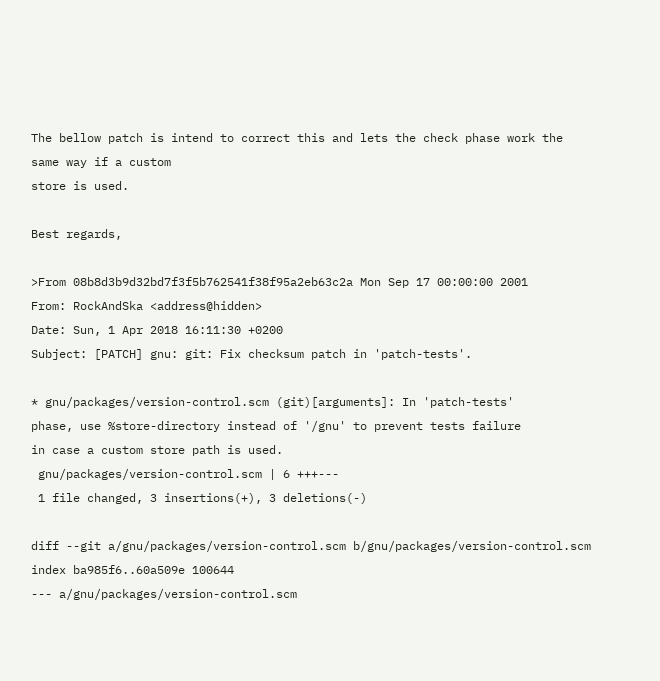The bellow patch is intend to correct this and lets the check phase work the
same way if a custom
store is used.

Best regards,

>From 08b8d3b9d32bd7f3f5b762541f38f95a2eb63c2a Mon Sep 17 00:00:00 2001
From: RockAndSka <address@hidden>
Date: Sun, 1 Apr 2018 16:11:30 +0200
Subject: [PATCH] gnu: git: Fix checksum patch in 'patch-tests'.

* gnu/packages/version-control.scm (git)[arguments]: In 'patch-tests'
phase, use %store-directory instead of '/gnu' to prevent tests failure
in case a custom store path is used.
 gnu/packages/version-control.scm | 6 +++---
 1 file changed, 3 insertions(+), 3 deletions(-)

diff --git a/gnu/packages/version-control.scm b/gnu/packages/version-control.scm
index ba985f6..60a509e 100644
--- a/gnu/packages/version-control.scm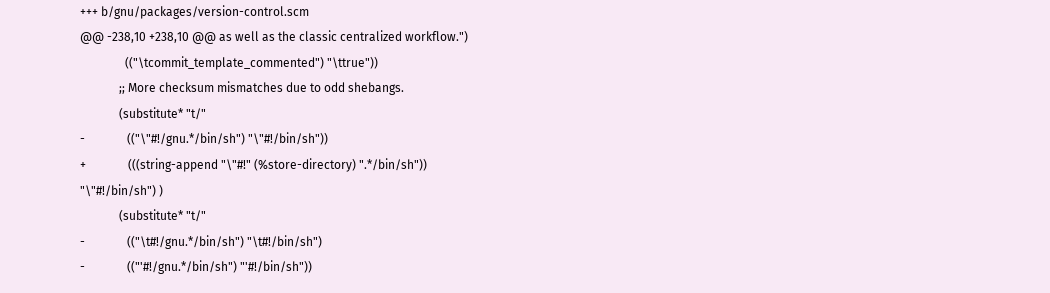+++ b/gnu/packages/version-control.scm
@@ -238,10 +238,10 @@ as well as the classic centralized workflow.")
               (("\tcommit_template_commented") "\ttrue"))
             ;; More checksum mismatches due to odd shebangs.
             (substitute* "t/"
-              (("\"#!/gnu.*/bin/sh") "\"#!/bin/sh"))
+              (((string-append "\"#!" (%store-directory) ".*/bin/sh"))
"\"#!/bin/sh") )
             (substitute* "t/"
-              (("\t#!/gnu.*/bin/sh") "\t#!/bin/sh")
-              (("'#!/gnu.*/bin/sh") "'#!/bin/sh"))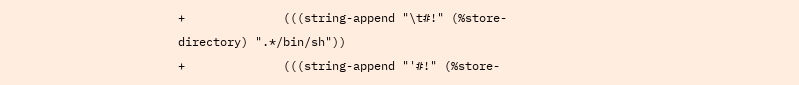+              (((string-append "\t#!" (%store-directory) ".*/bin/sh"))
+              (((string-append "'#!" (%store-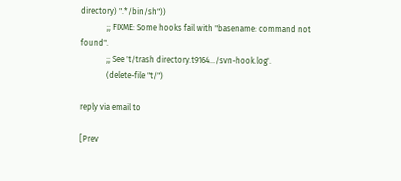directory) ".*/bin/sh"))
             ;; FIXME: Some hooks fail with "basename: command not found".
             ;; See 't/trash directory.t9164.../svn-hook.log'.
             (delete-file "t/")

reply via email to

[Prev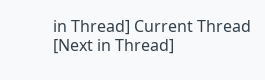in Thread] Current Thread [Next in Thread]